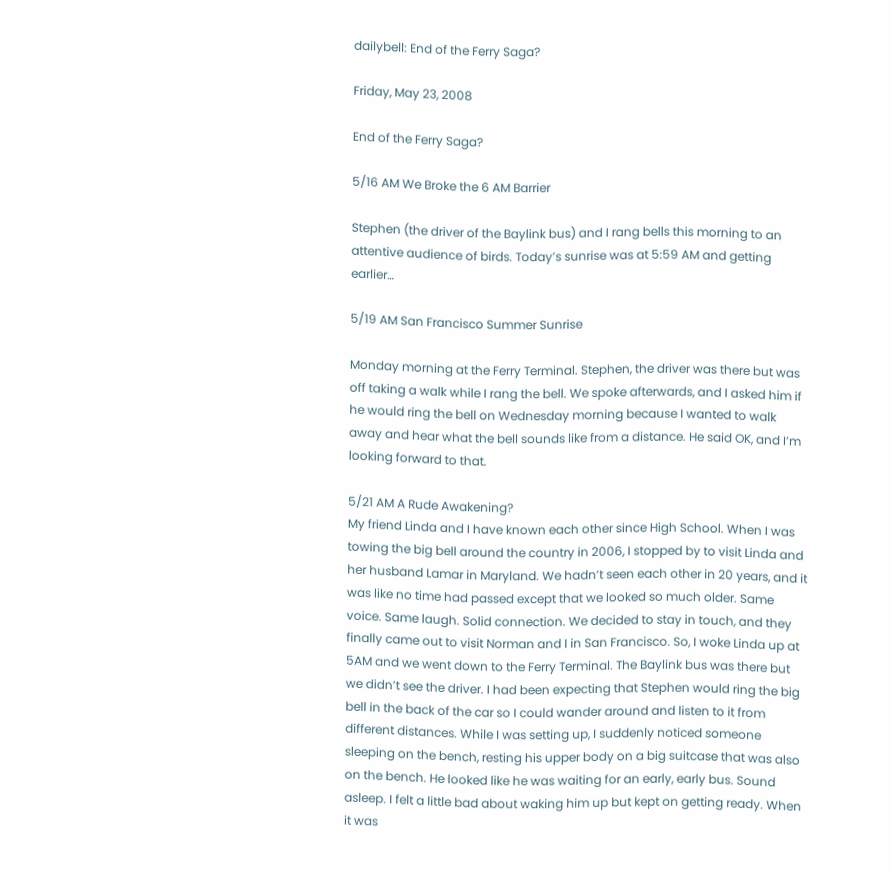dailybell: End of the Ferry Saga?

Friday, May 23, 2008

End of the Ferry Saga?

5/16 AM We Broke the 6 AM Barrier

Stephen (the driver of the Baylink bus) and I rang bells this morning to an attentive audience of birds. Today’s sunrise was at 5:59 AM and getting earlier…

5/19 AM San Francisco Summer Sunrise

Monday morning at the Ferry Terminal. Stephen, the driver was there but was off taking a walk while I rang the bell. We spoke afterwards, and I asked him if he would ring the bell on Wednesday morning because I wanted to walk away and hear what the bell sounds like from a distance. He said OK, and I’m looking forward to that.

5/21 AM A Rude Awakening?
My friend Linda and I have known each other since High School. When I was towing the big bell around the country in 2006, I stopped by to visit Linda and her husband Lamar in Maryland. We hadn’t seen each other in 20 years, and it was like no time had passed except that we looked so much older. Same voice. Same laugh. Solid connection. We decided to stay in touch, and they finally came out to visit Norman and I in San Francisco. So, I woke Linda up at 5AM and we went down to the Ferry Terminal. The Baylink bus was there but we didn’t see the driver. I had been expecting that Stephen would ring the big bell in the back of the car so I could wander around and listen to it from different distances. While I was setting up, I suddenly noticed someone sleeping on the bench, resting his upper body on a big suitcase that was also on the bench. He looked like he was waiting for an early, early bus. Sound asleep. I felt a little bad about waking him up but kept on getting ready. When it was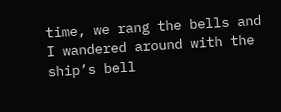time, we rang the bells and I wandered around with the ship’s bell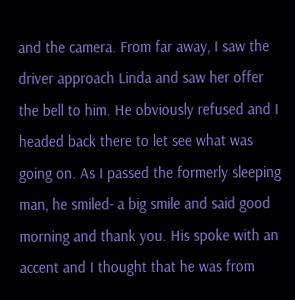and the camera. From far away, I saw the driver approach Linda and saw her offer the bell to him. He obviously refused and I headed back there to let see what was going on. As I passed the formerly sleeping man, he smiled- a big smile and said good morning and thank you. His spoke with an accent and I thought that he was from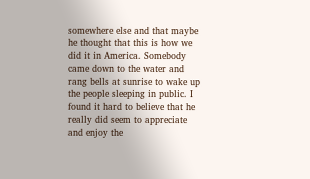somewhere else and that maybe he thought that this is how we did it in America. Somebody came down to the water and rang bells at sunrise to wake up the people sleeping in public. I found it hard to believe that he really did seem to appreciate and enjoy the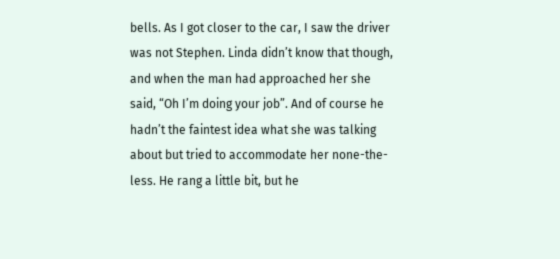bells. As I got closer to the car, I saw the driver was not Stephen. Linda didn’t know that though, and when the man had approached her she said, “Oh I’m doing your job”. And of course he hadn’t the faintest idea what she was talking about but tried to accommodate her none-the-less. He rang a little bit, but he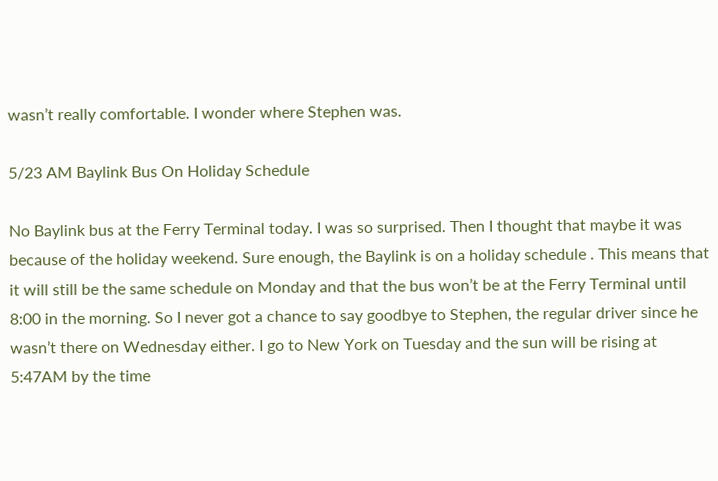wasn’t really comfortable. I wonder where Stephen was.

5/23 AM Baylink Bus On Holiday Schedule

No Baylink bus at the Ferry Terminal today. I was so surprised. Then I thought that maybe it was because of the holiday weekend. Sure enough, the Baylink is on a holiday schedule . This means that it will still be the same schedule on Monday and that the bus won’t be at the Ferry Terminal until 8:00 in the morning. So I never got a chance to say goodbye to Stephen, the regular driver since he wasn’t there on Wednesday either. I go to New York on Tuesday and the sun will be rising at 5:47AM by the time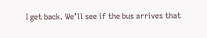I get back. We’ll see if the bus arrives that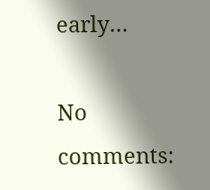early…

No comments: